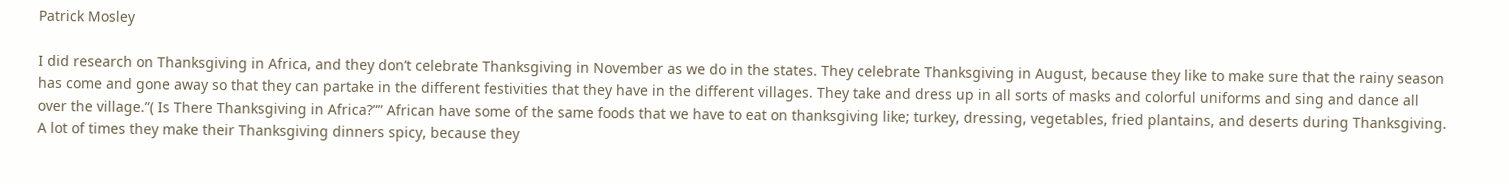Patrick Mosley

I did research on Thanksgiving in Africa, and they don’t celebrate Thanksgiving in November as we do in the states. They celebrate Thanksgiving in August, because they like to make sure that the rainy season has come and gone away so that they can partake in the different festivities that they have in the different villages. They take and dress up in all sorts of masks and colorful uniforms and sing and dance all over the village.”( Is There Thanksgiving in Africa?”” African have some of the same foods that we have to eat on thanksgiving like; turkey, dressing, vegetables, fried plantains, and deserts during Thanksgiving. A lot of times they make their Thanksgiving dinners spicy, because they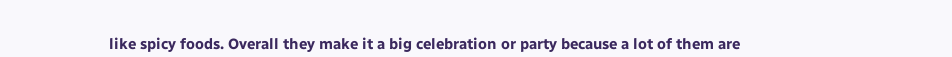like spicy foods. Overall they make it a big celebration or party because a lot of them are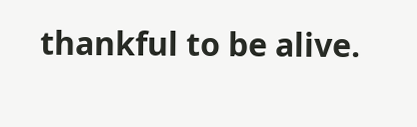thankful to be alive.